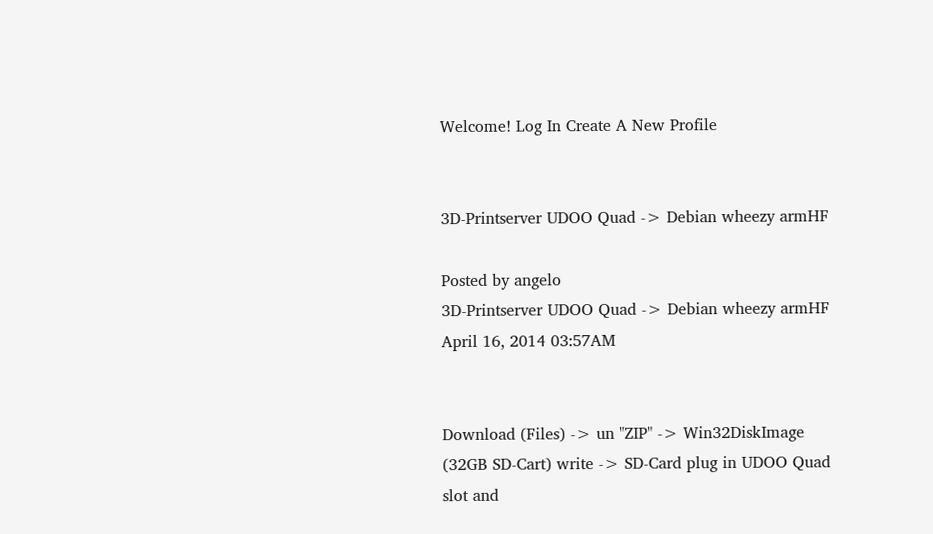Welcome! Log In Create A New Profile


3D-Printserver UDOO Quad -> Debian wheezy armHF

Posted by angelo
3D-Printserver UDOO Quad -> Debian wheezy armHF
April 16, 2014 03:57AM


Download (Files) -> un "ZIP" -> Win32DiskImage (32GB SD-Cart) write -> SD-Card plug in UDOO Quad slot and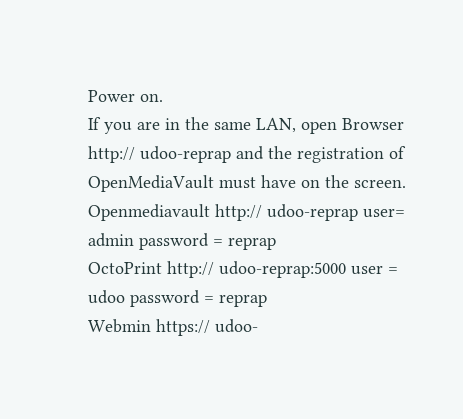Power on.
If you are in the same LAN, open Browser http:// udoo-reprap and the registration of OpenMediaVault must have on the screen.
Openmediavault http:// udoo-reprap user= admin password = reprap
OctoPrint http:// udoo-reprap:5000 user = udoo password = reprap
Webmin https:// udoo-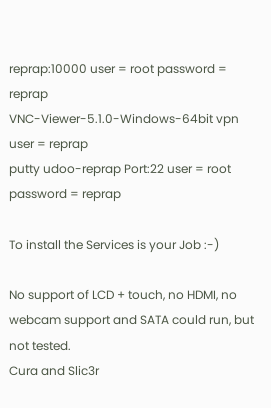reprap:10000 user = root password = reprap
VNC-Viewer-5.1.0-Windows-64bit vpn user = reprap
putty udoo-reprap Port:22 user = root password = reprap

To install the Services is your Job :-)

No support of LCD + touch, no HDMI, no webcam support and SATA could run, but not tested.
Cura and Slic3r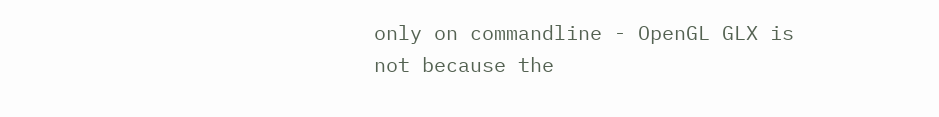only on commandline - OpenGL GLX is not because the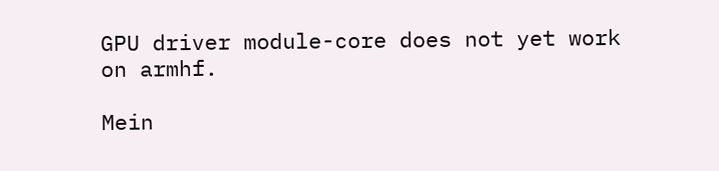GPU driver module-core does not yet work on armhf.

Mein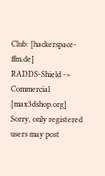Club: [hackerspace-ffm.de]
RADDS-Shield -> Commercial [max3dshop.org]
Sorry, only registered users may post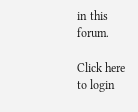in this forum.

Click here to login